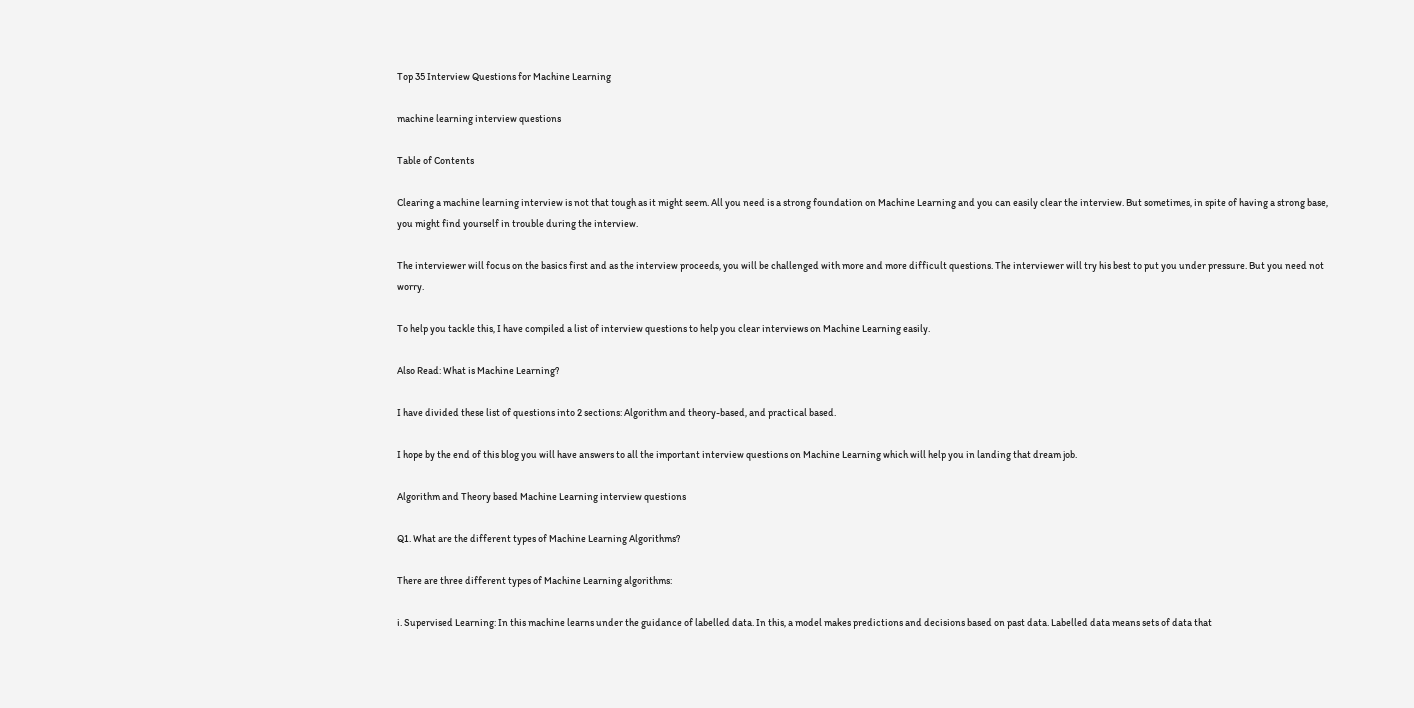Top 35 Interview Questions for Machine Learning

machine learning interview questions

Table of Contents

Clearing a machine learning interview is not that tough as it might seem. All you need is a strong foundation on Machine Learning and you can easily clear the interview. But sometimes, in spite of having a strong base, you might find yourself in trouble during the interview.

The interviewer will focus on the basics first and as the interview proceeds, you will be challenged with more and more difficult questions. The interviewer will try his best to put you under pressure. But you need not worry.

To help you tackle this, I have compiled a list of interview questions to help you clear interviews on Machine Learning easily.

Also Read: What is Machine Learning?

I have divided these list of questions into 2 sections: Algorithm and theory-based, and practical based.

I hope by the end of this blog you will have answers to all the important interview questions on Machine Learning which will help you in landing that dream job.

Algorithm and Theory based Machine Learning interview questions

Q1. What are the different types of Machine Learning Algorithms?

There are three different types of Machine Learning algorithms:

i. Supervised Learning: In this machine learns under the guidance of labelled data. In this, a model makes predictions and decisions based on past data. Labelled data means sets of data that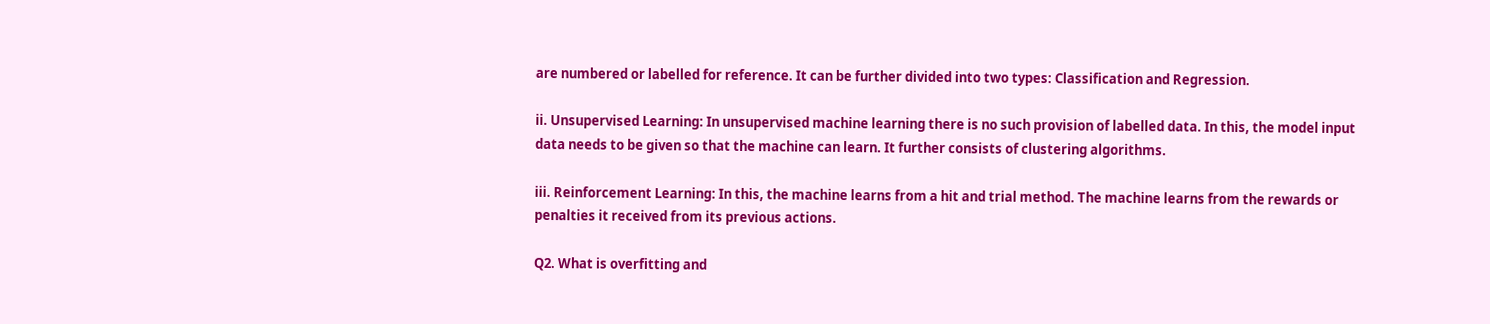are numbered or labelled for reference. It can be further divided into two types: Classification and Regression.

ii. Unsupervised Learning: In unsupervised machine learning there is no such provision of labelled data. In this, the model input data needs to be given so that the machine can learn. It further consists of clustering algorithms.

iii. Reinforcement Learning: In this, the machine learns from a hit and trial method. The machine learns from the rewards or penalties it received from its previous actions.

Q2. What is overfitting and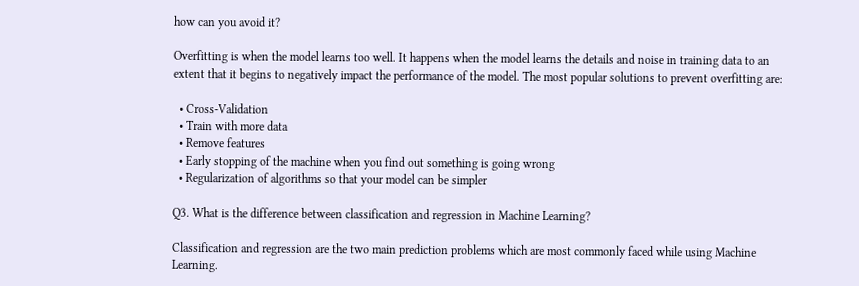how can you avoid it?

Overfitting is when the model learns too well. It happens when the model learns the details and noise in training data to an extent that it begins to negatively impact the performance of the model. The most popular solutions to prevent overfitting are:

  • Cross-Validation
  • Train with more data
  • Remove features
  • Early stopping of the machine when you find out something is going wrong
  • Regularization of algorithms so that your model can be simpler

Q3. What is the difference between classification and regression in Machine Learning?

Classification and regression are the two main prediction problems which are most commonly faced while using Machine Learning.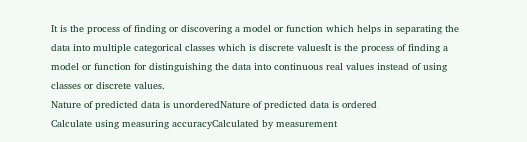It is the process of finding or discovering a model or function which helps in separating the data into multiple categorical classes which is discrete valuesIt is the process of finding a model or function for distinguishing the data into continuous real values instead of using classes or discrete values.
Nature of predicted data is unorderedNature of predicted data is ordered
Calculate using measuring accuracyCalculated by measurement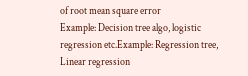of root mean square error
Example: Decision tree algo, logistic regression etc.Example: Regression tree, Linear regression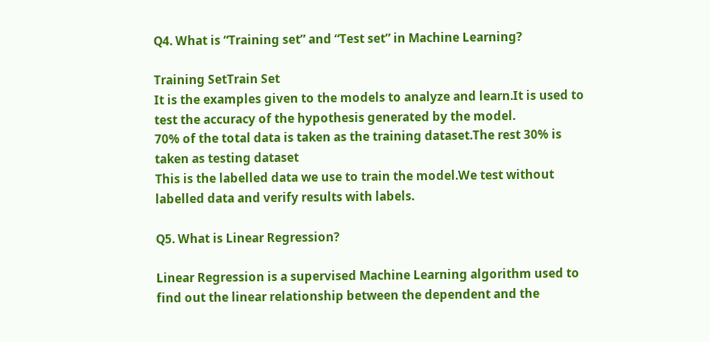Q4. What is “Training set” and “Test set” in Machine Learning?

Training SetTrain Set
It is the examples given to the models to analyze and learn.It is used to test the accuracy of the hypothesis generated by the model.
70% of the total data is taken as the training dataset.The rest 30% is taken as testing dataset
This is the labelled data we use to train the model.We test without labelled data and verify results with labels.

Q5. What is Linear Regression?

Linear Regression is a supervised Machine Learning algorithm used to find out the linear relationship between the dependent and the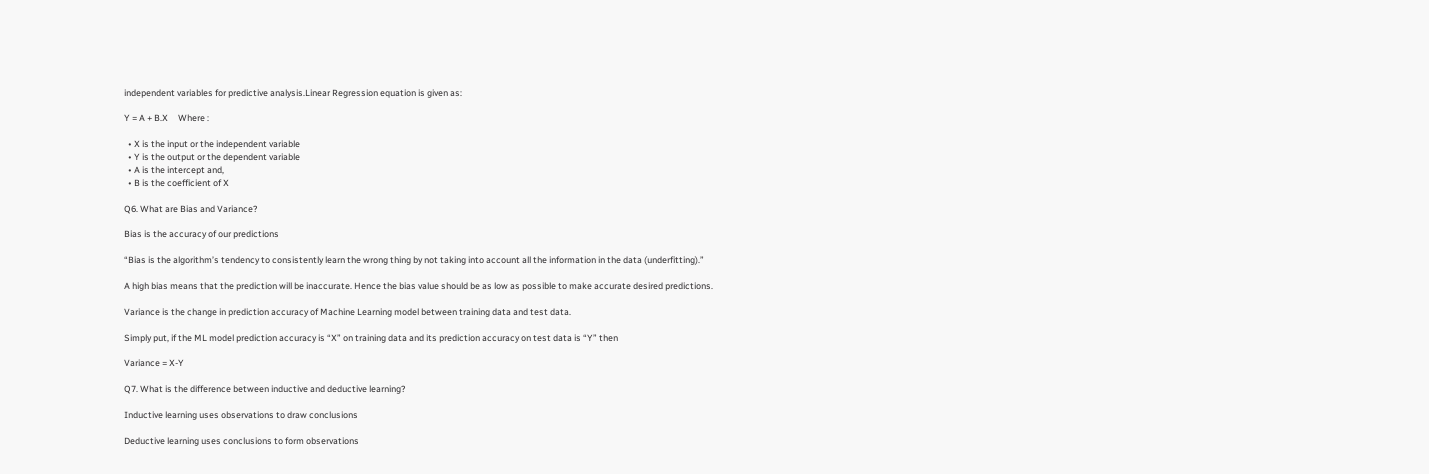independent variables for predictive analysis.Linear Regression equation is given as:

Y = A + B.X     Where :

  • X is the input or the independent variable
  • Y is the output or the dependent variable
  • A is the intercept and,
  • B is the coefficient of X

Q6. What are Bias and Variance?

Bias is the accuracy of our predictions

“Bias is the algorithm’s tendency to consistently learn the wrong thing by not taking into account all the information in the data (underfitting).”

A high bias means that the prediction will be inaccurate. Hence the bias value should be as low as possible to make accurate desired predictions.

Variance is the change in prediction accuracy of Machine Learning model between training data and test data.

Simply put, if the ML model prediction accuracy is “X” on training data and its prediction accuracy on test data is “Y” then

Variance = X-Y

Q7. What is the difference between inductive and deductive learning?

Inductive learning uses observations to draw conclusions

Deductive learning uses conclusions to form observations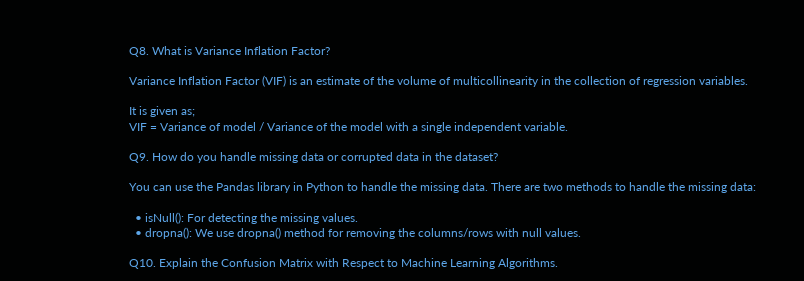Q8. What is Variance Inflation Factor?

Variance Inflation Factor (VIF) is an estimate of the volume of multicollinearity in the collection of regression variables.

It is given as;
VIF = Variance of model / Variance of the model with a single independent variable.

Q9. How do you handle missing data or corrupted data in the dataset?

You can use the Pandas library in Python to handle the missing data. There are two methods to handle the missing data:

  • isNull(): For detecting the missing values.
  • dropna(): We use dropna() method for removing the columns/rows with null values.

Q10. Explain the Confusion Matrix with Respect to Machine Learning Algorithms.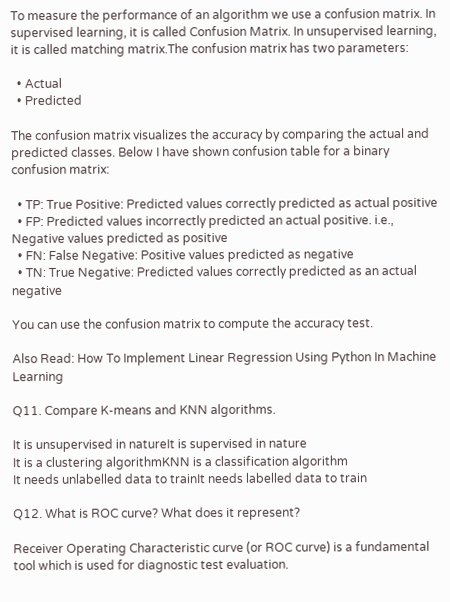To measure the performance of an algorithm we use a confusion matrix. In supervised learning, it is called Confusion Matrix. In unsupervised learning, it is called matching matrix.The confusion matrix has two parameters:

  • Actual
  • Predicted

The confusion matrix visualizes the accuracy by comparing the actual and predicted classes. Below I have shown confusion table for a binary confusion matrix:

  • TP: True Positive: Predicted values correctly predicted as actual positive
  • FP: Predicted values incorrectly predicted an actual positive. i.e., Negative values predicted as positive
  • FN: False Negative: Positive values predicted as negative
  • TN: True Negative: Predicted values correctly predicted as an actual negative

You can use the confusion matrix to compute the accuracy test.

Also Read: How To Implement Linear Regression Using Python In Machine Learning

Q11. Compare K-means and KNN algorithms.

It is unsupervised in natureIt is supervised in nature
It is a clustering algorithmKNN is a classification algorithm
It needs unlabelled data to trainIt needs labelled data to train

Q12. What is ROC curve? What does it represent?

Receiver Operating Characteristic curve (or ROC curve) is a fundamental tool which is used for diagnostic test evaluation.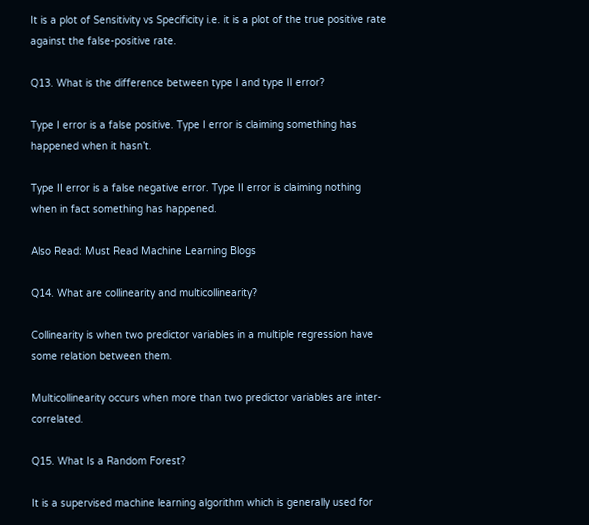It is a plot of Sensitivity vs Specificity i.e. it is a plot of the true positive rate against the false-positive rate.

Q13. What is the difference between type I and type II error?

Type I error is a false positive. Type I error is claiming something has happened when it hasn’t.

Type II error is a false negative error. Type II error is claiming nothing when in fact something has happened.

Also Read: Must Read Machine Learning Blogs

Q14. What are collinearity and multicollinearity?

Collinearity is when two predictor variables in a multiple regression have some relation between them.

Multicollinearity occurs when more than two predictor variables are inter-correlated.

Q15. What Is a Random Forest?

It is a supervised machine learning algorithm which is generally used for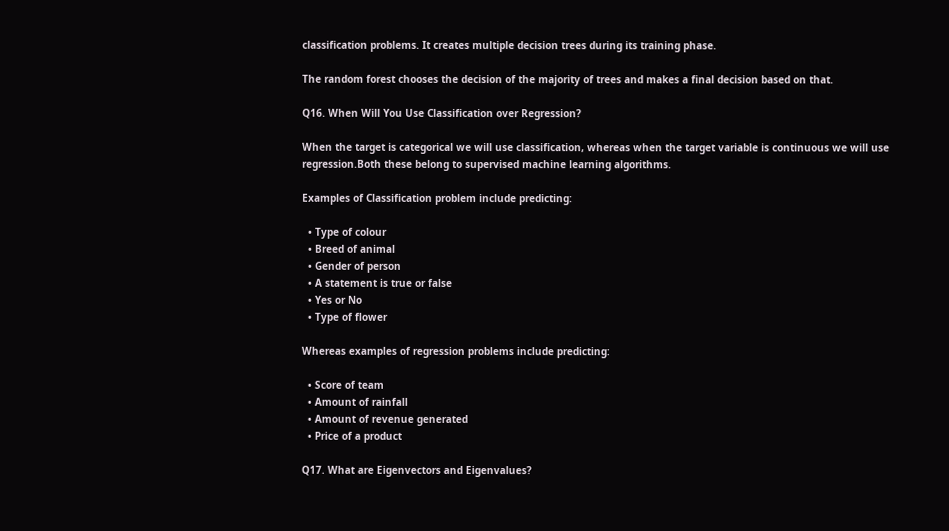classification problems. It creates multiple decision trees during its training phase.

The random forest chooses the decision of the majority of trees and makes a final decision based on that.

Q16. When Will You Use Classification over Regression?

When the target is categorical we will use classification, whereas when the target variable is continuous we will use regression.Both these belong to supervised machine learning algorithms.

Examples of Classification problem include predicting:

  • Type of colour
  • Breed of animal
  • Gender of person
  • A statement is true or false
  • Yes or No
  • Type of flower

Whereas examples of regression problems include predicting:

  • Score of team
  • Amount of rainfall
  • Amount of revenue generated
  • Price of a product

Q17. What are Eigenvectors and Eigenvalues?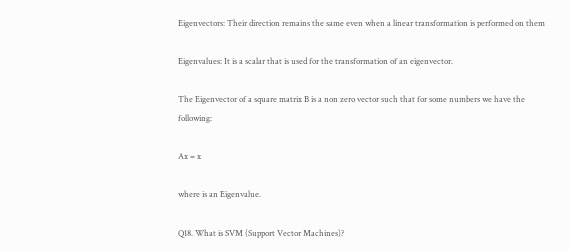Eigenvectors: Their direction remains the same even when a linear transformation is performed on them

Eigenvalues: It is a scalar that is used for the transformation of an eigenvector.

The Eigenvector of a square matrix B is a non zero vector such that for some numbers we have the following:

Ax = x

where is an Eigenvalue.

Q18. What is SVM (Support Vector Machines)?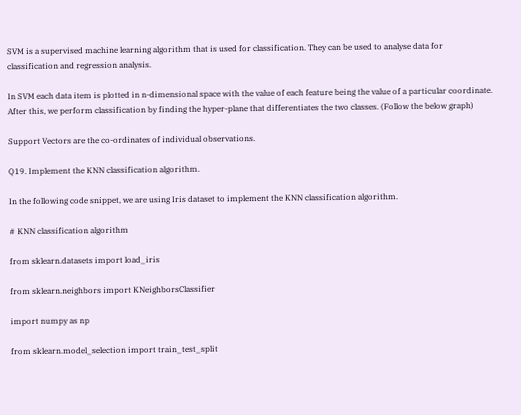SVM is a supervised machine learning algorithm that is used for classification. They can be used to analyse data for classification and regression analysis.

In SVM each data item is plotted in n-dimensional space with the value of each feature being the value of a particular coordinate. After this, we perform classification by finding the hyper-plane that differentiates the two classes. (Follow the below graph)

Support Vectors are the co-ordinates of individual observations.

Q19. Implement the KNN classification algorithm.

In the following code snippet, we are using Iris dataset to implement the KNN classification algorithm.

# KNN classification algorithm

from sklearn.datasets import load_iris

from sklearn.neighbors import KNeighborsClassifier

import numpy as np

from sklearn.model_selection import train_test_split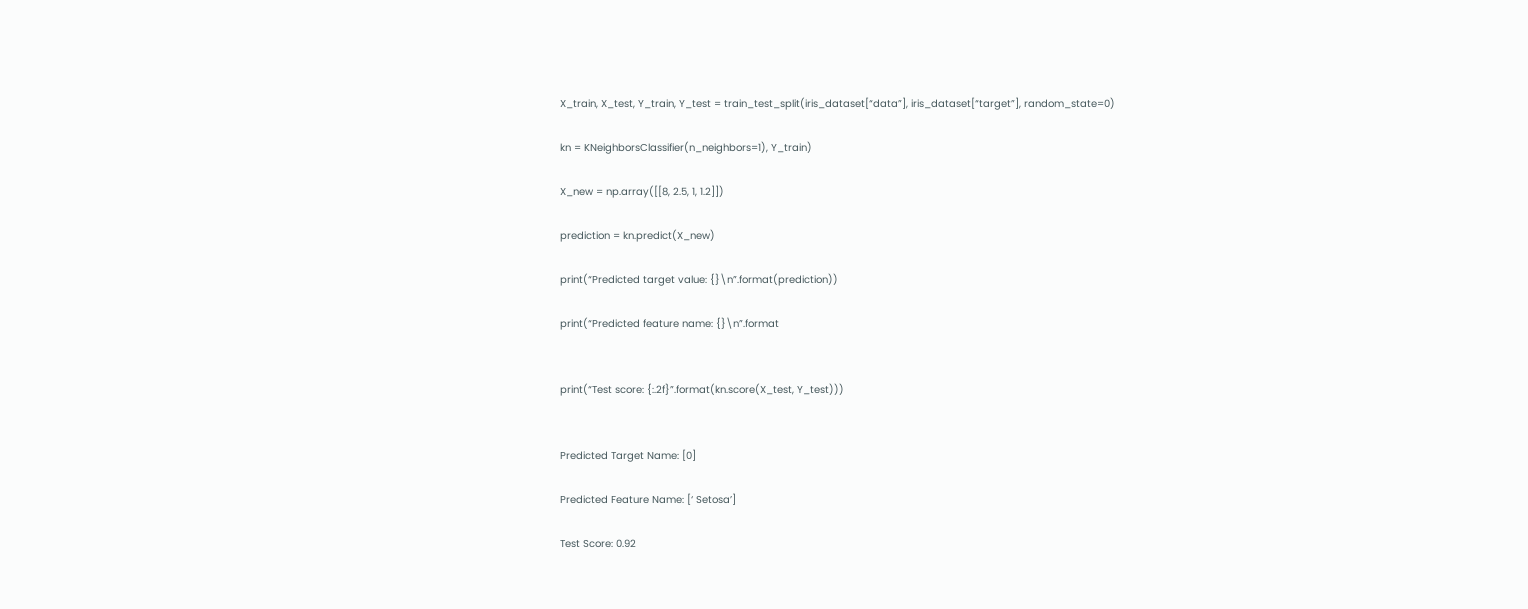X_train, X_test, Y_train, Y_test = train_test_split(iris_dataset[“data”], iris_dataset[“target”], random_state=0)

kn = KNeighborsClassifier(n_neighbors=1), Y_train)

X_new = np.array([[8, 2.5, 1, 1.2]])

prediction = kn.predict(X_new)

print(“Predicted target value: {}\n”.format(prediction))

print(“Predicted feature name: {}\n”.format


print(“Test score: {:.2f}”.format(kn.score(X_test, Y_test)))


Predicted Target Name: [0]

Predicted Feature Name: [‘ Setosa’]

Test Score: 0.92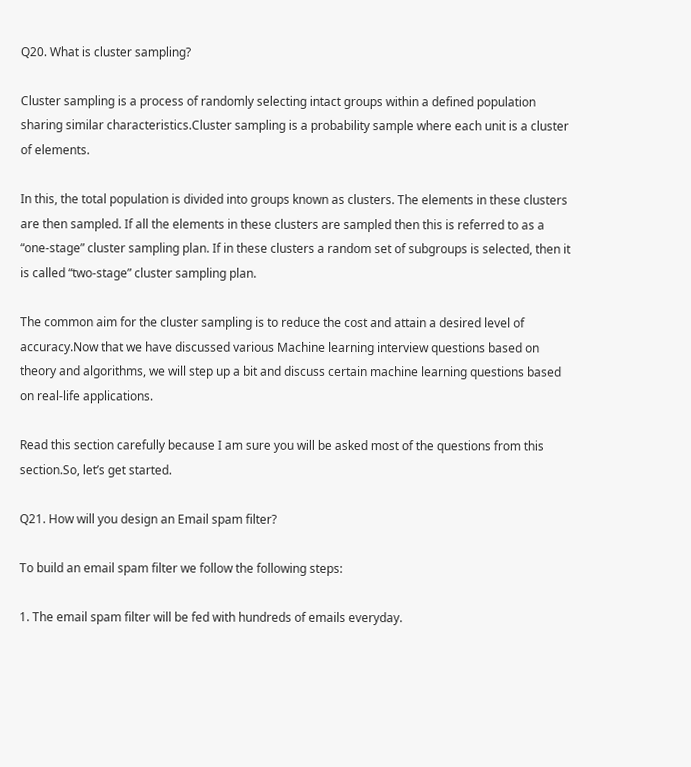Q20. What is cluster sampling?

Cluster sampling is a process of randomly selecting intact groups within a defined population sharing similar characteristics.Cluster sampling is a probability sample where each unit is a cluster of elements.

In this, the total population is divided into groups known as clusters. The elements in these clusters are then sampled. If all the elements in these clusters are sampled then this is referred to as a “one-stage” cluster sampling plan. If in these clusters a random set of subgroups is selected, then it is called “two-stage” cluster sampling plan.

The common aim for the cluster sampling is to reduce the cost and attain a desired level of accuracy.Now that we have discussed various Machine learning interview questions based on theory and algorithms, we will step up a bit and discuss certain machine learning questions based on real-life applications.

Read this section carefully because I am sure you will be asked most of the questions from this section.So, let’s get started.

Q21. How will you design an Email spam filter?

To build an email spam filter we follow the following steps:

1. The email spam filter will be fed with hundreds of emails everyday.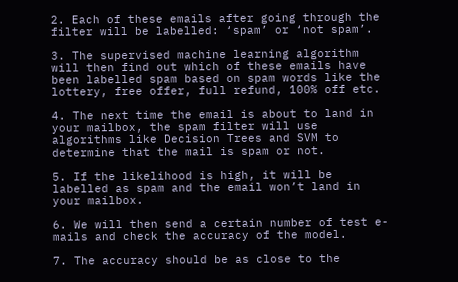2. Each of these emails after going through the filter will be labelled: ‘spam’ or ‘not spam’.

3. The supervised machine learning algorithm will then find out which of these emails have been labelled spam based on spam words like the lottery, free offer, full refund, 100% off etc.

4. The next time the email is about to land in your mailbox, the spam filter will use algorithms like Decision Trees and SVM to determine that the mail is spam or not.

5. If the likelihood is high, it will be labelled as spam and the email won’t land in your mailbox.

6. We will then send a certain number of test e-mails and check the accuracy of the model.

7. The accuracy should be as close to the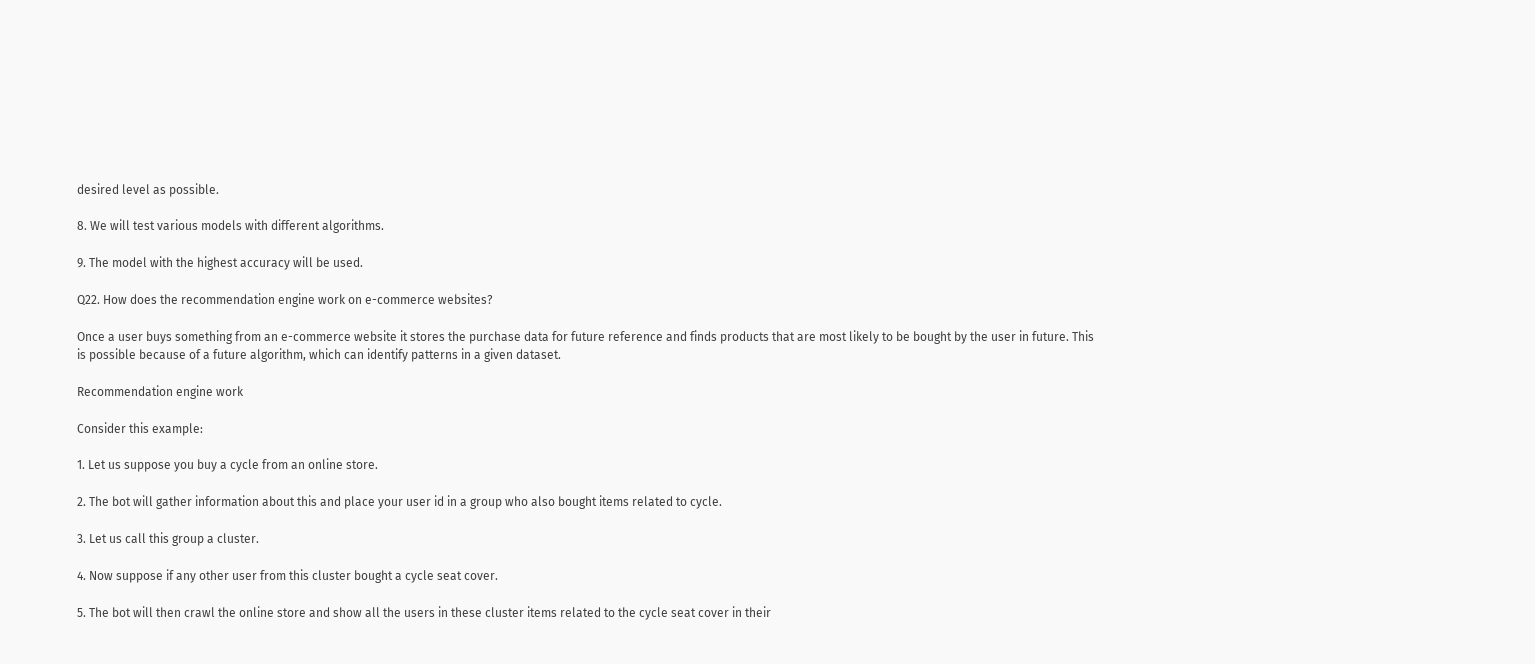desired level as possible.

8. We will test various models with different algorithms.

9. The model with the highest accuracy will be used.

Q22. How does the recommendation engine work on e-commerce websites?

Once a user buys something from an e-commerce website it stores the purchase data for future reference and finds products that are most likely to be bought by the user in future. This is possible because of a future algorithm, which can identify patterns in a given dataset.

Recommendation engine work

Consider this example:

1. Let us suppose you buy a cycle from an online store.

2. The bot will gather information about this and place your user id in a group who also bought items related to cycle.

3. Let us call this group a cluster.

4. Now suppose if any other user from this cluster bought a cycle seat cover.

5. The bot will then crawl the online store and show all the users in these cluster items related to the cycle seat cover in their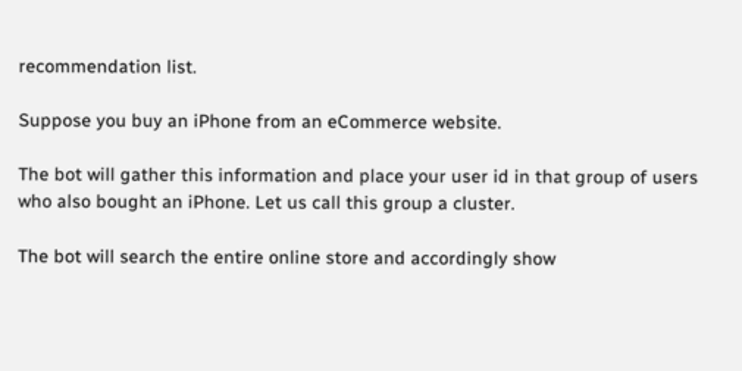recommendation list.

Suppose you buy an iPhone from an eCommerce website.

The bot will gather this information and place your user id in that group of users who also bought an iPhone. Let us call this group a cluster.

The bot will search the entire online store and accordingly show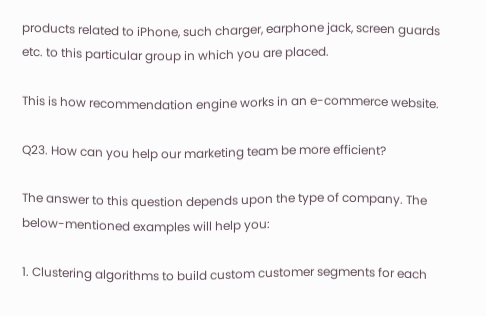products related to iPhone, such charger, earphone jack, screen guards etc. to this particular group in which you are placed.

This is how recommendation engine works in an e-commerce website.

Q23. How can you help our marketing team be more efficient?

The answer to this question depends upon the type of company. The below-mentioned examples will help you:

1. Clustering algorithms to build custom customer segments for each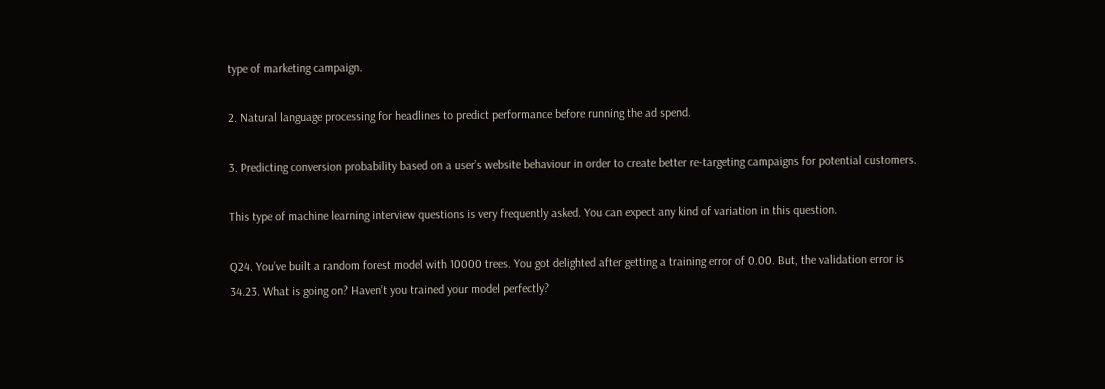type of marketing campaign.

2. Natural language processing for headlines to predict performance before running the ad spend.

3. Predicting conversion probability based on a user’s website behaviour in order to create better re-targeting campaigns for potential customers.

This type of machine learning interview questions is very frequently asked. You can expect any kind of variation in this question.

Q24. You’ve built a random forest model with 10000 trees. You got delighted after getting a training error of 0.00. But, the validation error is 34.23. What is going on? Haven’t you trained your model perfectly?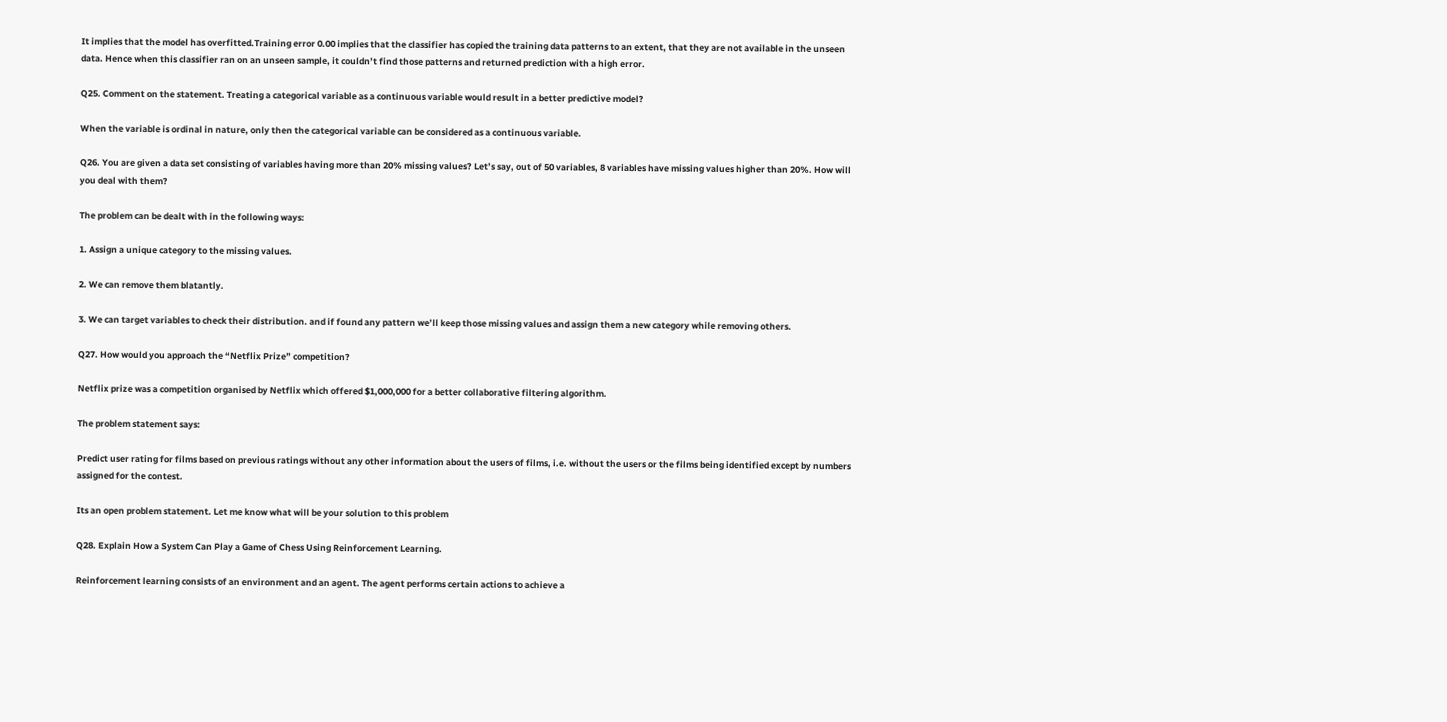It implies that the model has overfitted.Training error 0.00 implies that the classifier has copied the training data patterns to an extent, that they are not available in the unseen data. Hence when this classifier ran on an unseen sample, it couldn’t find those patterns and returned prediction with a high error.

Q25. Comment on the statement. Treating a categorical variable as a continuous variable would result in a better predictive model?

When the variable is ordinal in nature, only then the categorical variable can be considered as a continuous variable.

Q26. You are given a data set consisting of variables having more than 20% missing values? Let’s say, out of 50 variables, 8 variables have missing values higher than 20%. How will you deal with them?

The problem can be dealt with in the following ways:

1. Assign a unique category to the missing values.

2. We can remove them blatantly.

3. We can target variables to check their distribution. and if found any pattern we’ll keep those missing values and assign them a new category while removing others.

Q27. How would you approach the “Netflix Prize” competition?

Netflix prize was a competition organised by Netflix which offered $1,000,000 for a better collaborative filtering algorithm.

The problem statement says:

Predict user rating for films based on previous ratings without any other information about the users of films, i.e. without the users or the films being identified except by numbers assigned for the contest.

Its an open problem statement. Let me know what will be your solution to this problem

Q28. Explain How a System Can Play a Game of Chess Using Reinforcement Learning.

Reinforcement learning consists of an environment and an agent. The agent performs certain actions to achieve a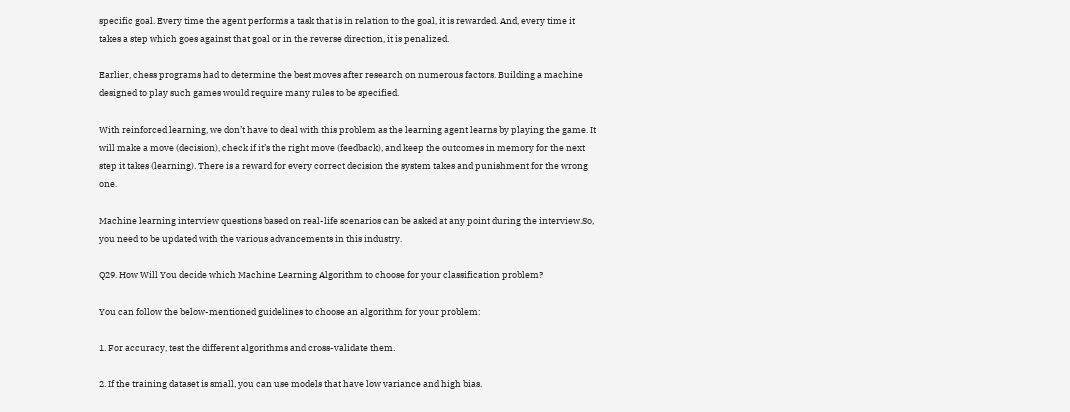specific goal. Every time the agent performs a task that is in relation to the goal, it is rewarded. And, every time it takes a step which goes against that goal or in the reverse direction, it is penalized.

Earlier, chess programs had to determine the best moves after research on numerous factors. Building a machine designed to play such games would require many rules to be specified.

With reinforced learning, we don’t have to deal with this problem as the learning agent learns by playing the game. It will make a move (decision), check if it’s the right move (feedback), and keep the outcomes in memory for the next step it takes (learning). There is a reward for every correct decision the system takes and punishment for the wrong one.

Machine learning interview questions based on real-life scenarios can be asked at any point during the interview.So, you need to be updated with the various advancements in this industry.

Q29. How Will You decide which Machine Learning Algorithm to choose for your classification problem?

You can follow the below-mentioned guidelines to choose an algorithm for your problem:

1. For accuracy, test the different algorithms and cross-validate them.

2. If the training dataset is small, you can use models that have low variance and high bias.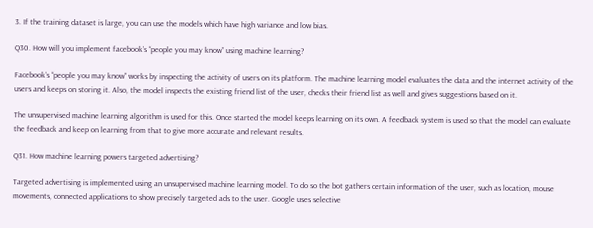3. If the training dataset is large, you can use the models which have high variance and low bias.

Q30. How will you implement facebook’s “people you may know” using machine learning?

Facebook’s “people you may know” works by inspecting the activity of users on its platform. The machine learning model evaluates the data and the internet activity of the users and keeps on storing it. Also, the model inspects the existing friend list of the user, checks their friend list as well and gives suggestions based on it.

The unsupervised machine learning algorithm is used for this. Once started the model keeps learning on its own. A feedback system is used so that the model can evaluate the feedback and keep on learning from that to give more accurate and relevant results.

Q31. How machine learning powers targeted advertising?

Targeted advertising is implemented using an unsupervised machine learning model. To do so the bot gathers certain information of the user, such as location, mouse movements, connected applications to show precisely targeted ads to the user. Google uses selective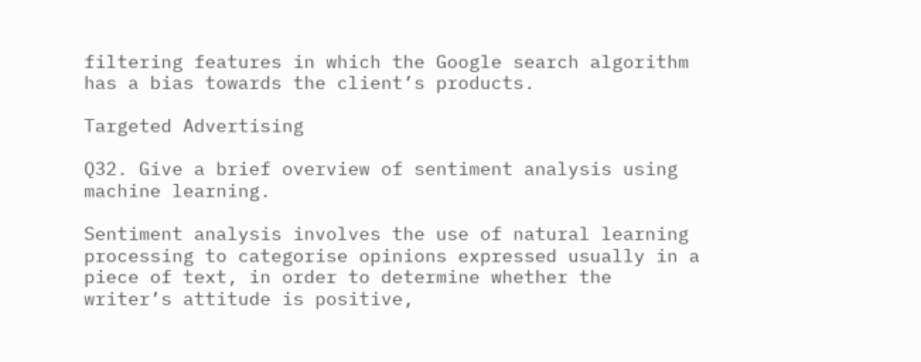filtering features in which the Google search algorithm has a bias towards the client’s products.

Targeted Advertising

Q32. Give a brief overview of sentiment analysis using machine learning.

Sentiment analysis involves the use of natural learning processing to categorise opinions expressed usually in a piece of text, in order to determine whether the writer’s attitude is positive,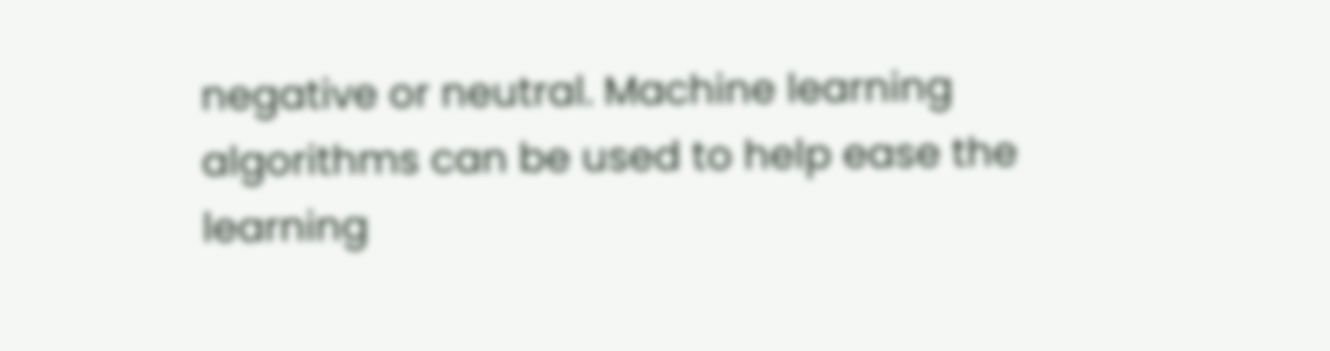negative or neutral. Machine learning algorithms can be used to help ease the learning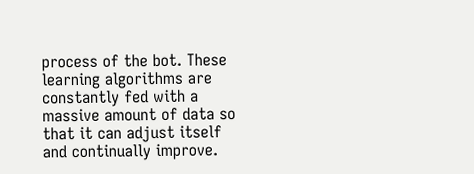process of the bot. These learning algorithms are constantly fed with a massive amount of data so that it can adjust itself and continually improve.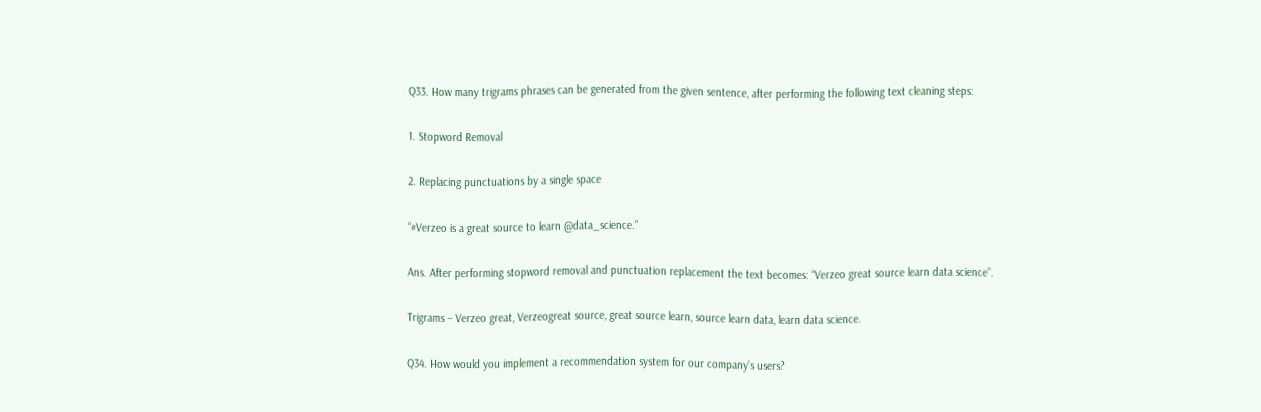Q33. How many trigrams phrases can be generated from the given sentence, after performing the following text cleaning steps:

1. Stopword Removal

2. Replacing punctuations by a single space

“#Verzeo is a great source to learn @data_science.”

Ans. After performing stopword removal and punctuation replacement the text becomes: “Verzeo great source learn data science”.

Trigrams – Verzeo great, Verzeogreat source, great source learn, source learn data, learn data science.

Q34. How would you implement a recommendation system for our company’s users?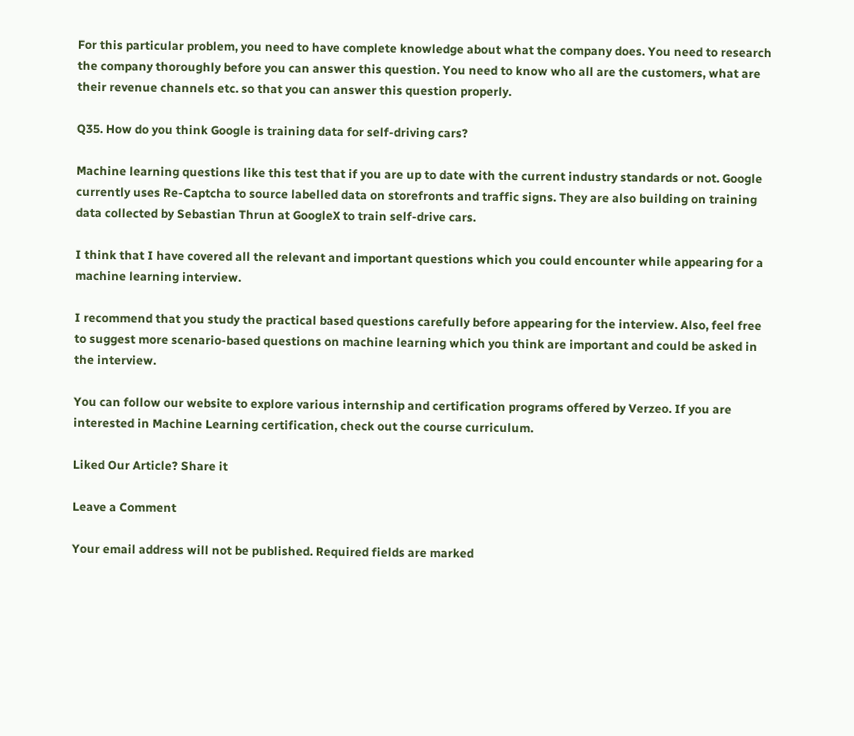For this particular problem, you need to have complete knowledge about what the company does. You need to research the company thoroughly before you can answer this question. You need to know who all are the customers, what are their revenue channels etc. so that you can answer this question properly.

Q35. How do you think Google is training data for self-driving cars?

Machine learning questions like this test that if you are up to date with the current industry standards or not. Google currently uses Re-Captcha to source labelled data on storefronts and traffic signs. They are also building on training data collected by Sebastian Thrun at GoogleX to train self-drive cars.

I think that I have covered all the relevant and important questions which you could encounter while appearing for a machine learning interview.

I recommend that you study the practical based questions carefully before appearing for the interview. Also, feel free to suggest more scenario-based questions on machine learning which you think are important and could be asked in the interview.

You can follow our website to explore various internship and certification programs offered by Verzeo. If you are interested in Machine Learning certification, check out the course curriculum.

Liked Our Article? Share it

Leave a Comment

Your email address will not be published. Required fields are marked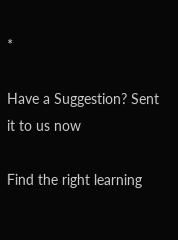*

Have a Suggestion? Sent it to us now

Find the right learning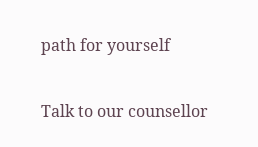path for yourself

Talk to our counsellor